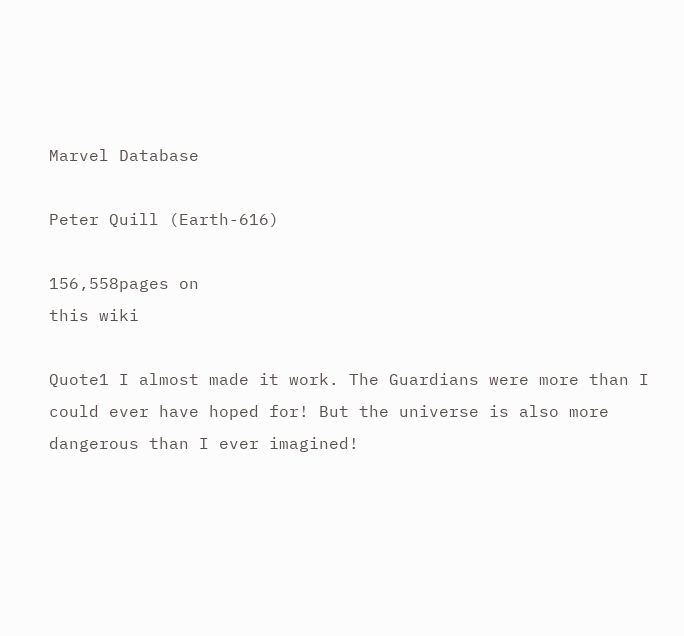Marvel Database

Peter Quill (Earth-616)

156,558pages on
this wiki

Quote1 I almost made it work. The Guardians were more than I could ever have hoped for! But the universe is also more dangerous than I ever imagined!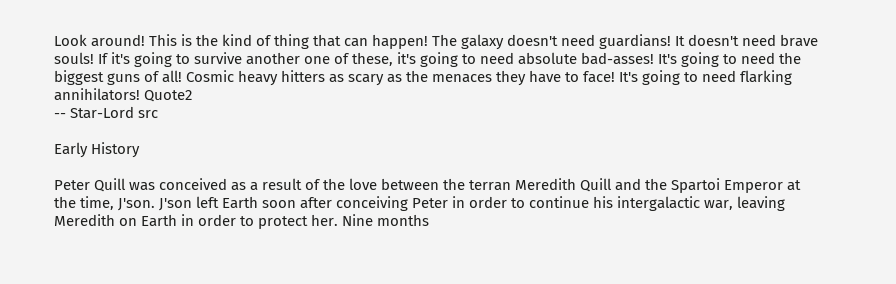Look around! This is the kind of thing that can happen! The galaxy doesn't need guardians! It doesn't need brave souls! If it's going to survive another one of these, it's going to need absolute bad-asses! It's going to need the biggest guns of all! Cosmic heavy hitters as scary as the menaces they have to face! It's going to need flarking annihilators! Quote2
-- Star-Lord src

Early History

Peter Quill was conceived as a result of the love between the terran Meredith Quill and the Spartoi Emperor at the time, J'son. J'son left Earth soon after conceiving Peter in order to continue his intergalactic war, leaving Meredith on Earth in order to protect her. Nine months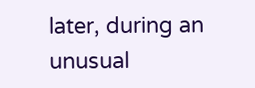later, during an unusual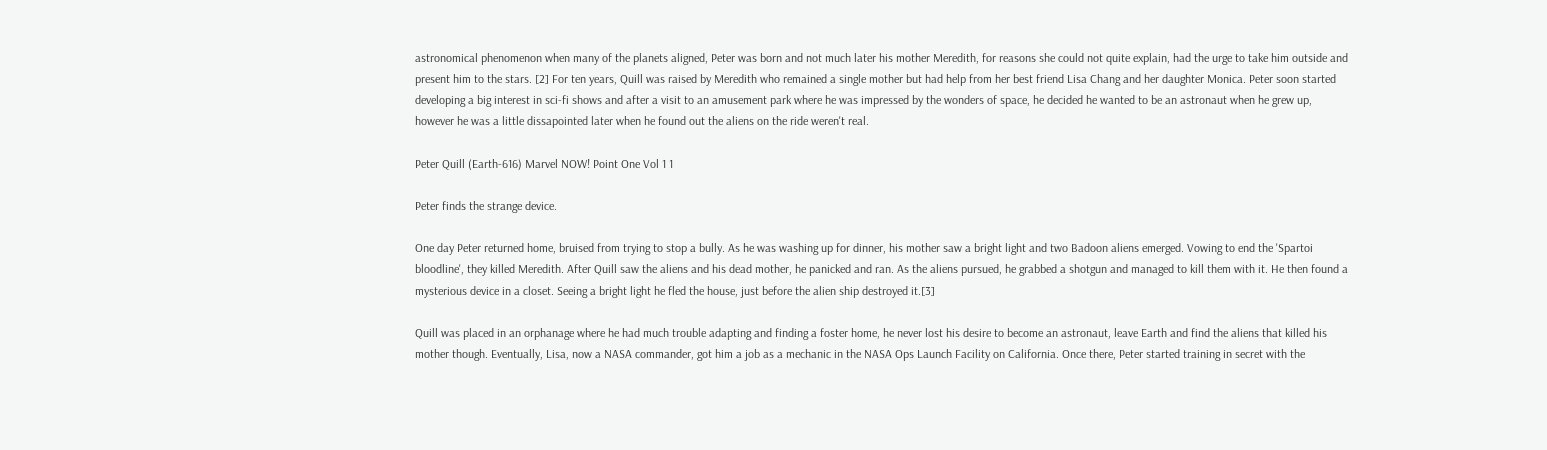astronomical phenomenon when many of the planets aligned, Peter was born and not much later his mother Meredith, for reasons she could not quite explain, had the urge to take him outside and present him to the stars. [2] For ten years, Quill was raised by Meredith who remained a single mother but had help from her best friend Lisa Chang and her daughter Monica. Peter soon started developing a big interest in sci-fi shows and after a visit to an amusement park where he was impressed by the wonders of space, he decided he wanted to be an astronaut when he grew up, however he was a little dissapointed later when he found out the aliens on the ride weren't real.

Peter Quill (Earth-616) Marvel NOW! Point One Vol 1 1

Peter finds the strange device.

One day Peter returned home, bruised from trying to stop a bully. As he was washing up for dinner, his mother saw a bright light and two Badoon aliens emerged. Vowing to end the 'Spartoi bloodline', they killed Meredith. After Quill saw the aliens and his dead mother, he panicked and ran. As the aliens pursued, he grabbed a shotgun and managed to kill them with it. He then found a mysterious device in a closet. Seeing a bright light he fled the house, just before the alien ship destroyed it.[3]

Quill was placed in an orphanage where he had much trouble adapting and finding a foster home, he never lost his desire to become an astronaut, leave Earth and find the aliens that killed his mother though. Eventually, Lisa, now a NASA commander, got him a job as a mechanic in the NASA Ops Launch Facility on California. Once there, Peter started training in secret with the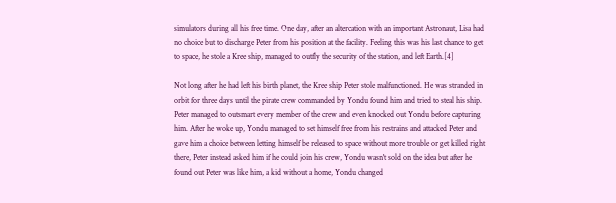simulators during all his free time. One day, after an altercation with an important Astronaut, Lisa had no choice but to discharge Peter from his position at the facility. Feeling this was his last chance to get to space, he stole a Kree ship, managed to outfly the security of the station, and left Earth.[4]

Not long after he had left his birth planet, the Kree ship Peter stole malfunctioned. He was stranded in orbit for three days until the pirate crew commanded by Yondu found him and tried to steal his ship. Peter managed to outsmart every member of the crew and even knocked out Yondu before capturing him. After he woke up, Yondu managed to set himself free from his restrains and attacked Peter and gave him a choice between letting himself be released to space without more trouble or get killed right there, Peter instead asked him if he could join his crew, Yondu wasn't sold on the idea but after he found out Peter was like him, a kid without a home, Yondu changed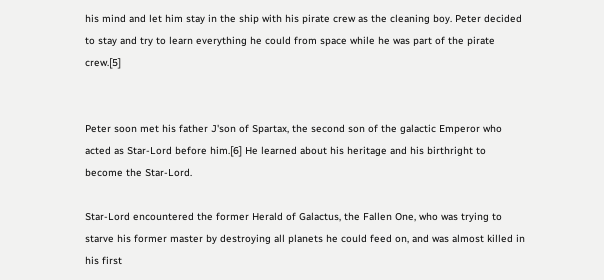his mind and let him stay in the ship with his pirate crew as the cleaning boy. Peter decided to stay and try to learn everything he could from space while he was part of the pirate crew.[5]


Peter soon met his father J'son of Spartax, the second son of the galactic Emperor who acted as Star-Lord before him.[6] He learned about his heritage and his birthright to become the Star-Lord.

Star-Lord encountered the former Herald of Galactus, the Fallen One, who was trying to starve his former master by destroying all planets he could feed on, and was almost killed in his first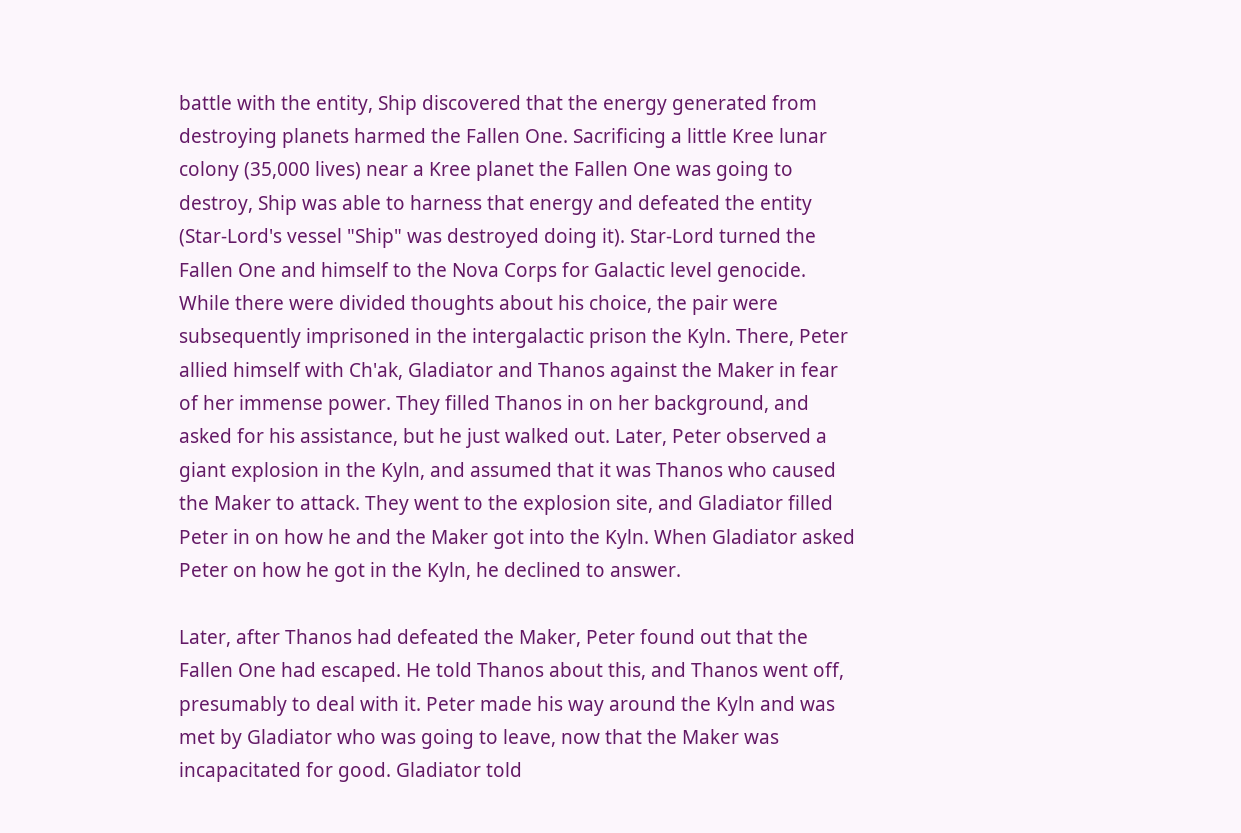battle with the entity, Ship discovered that the energy generated from destroying planets harmed the Fallen One. Sacrificing a little Kree lunar colony (35,000 lives) near a Kree planet the Fallen One was going to destroy, Ship was able to harness that energy and defeated the entity (Star-Lord's vessel "Ship" was destroyed doing it). Star-Lord turned the Fallen One and himself to the Nova Corps for Galactic level genocide. While there were divided thoughts about his choice, the pair were subsequently imprisoned in the intergalactic prison the Kyln. There, Peter allied himself with Ch'ak, Gladiator and Thanos against the Maker in fear of her immense power. They filled Thanos in on her background, and asked for his assistance, but he just walked out. Later, Peter observed a giant explosion in the Kyln, and assumed that it was Thanos who caused the Maker to attack. They went to the explosion site, and Gladiator filled Peter in on how he and the Maker got into the Kyln. When Gladiator asked Peter on how he got in the Kyln, he declined to answer.

Later, after Thanos had defeated the Maker, Peter found out that the Fallen One had escaped. He told Thanos about this, and Thanos went off, presumably to deal with it. Peter made his way around the Kyln and was met by Gladiator who was going to leave, now that the Maker was incapacitated for good. Gladiator told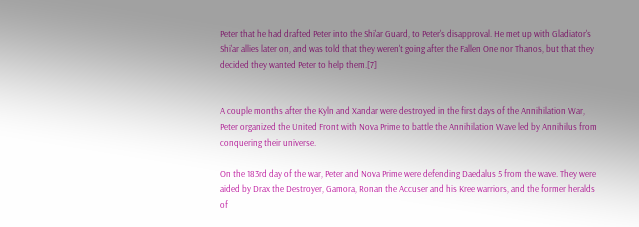Peter that he had drafted Peter into the Shi'ar Guard, to Peter's disapproval. He met up with Gladiator's Shi'ar allies later on, and was told that they weren't going after the Fallen One nor Thanos, but that they decided they wanted Peter to help them.[7]


A couple months after the Kyln and Xandar were destroyed in the first days of the Annihilation War, Peter organized the United Front with Nova Prime to battle the Annihilation Wave led by Annihilus from conquering their universe.

On the 183rd day of the war, Peter and Nova Prime were defending Daedalus 5 from the wave. They were aided by Drax the Destroyer, Gamora, Ronan the Accuser and his Kree warriors, and the former heralds of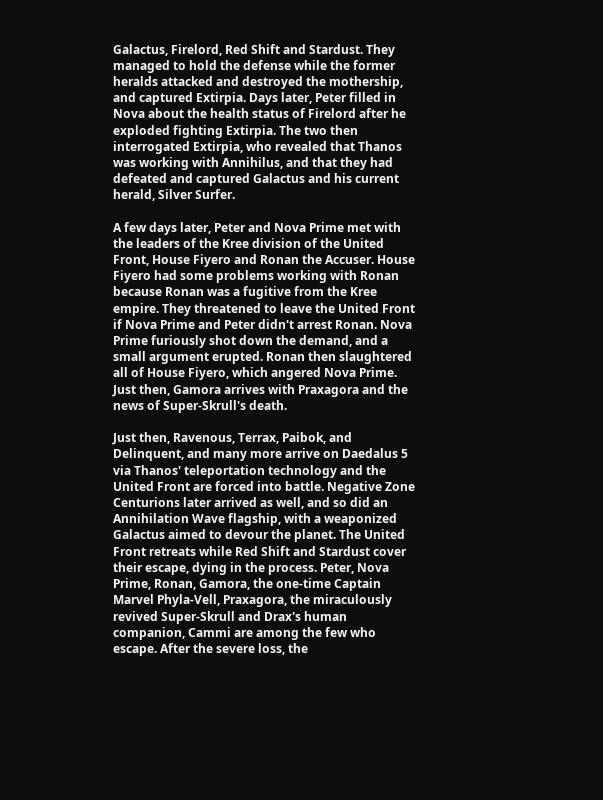Galactus, Firelord, Red Shift and Stardust. They managed to hold the defense while the former heralds attacked and destroyed the mothership, and captured Extirpia. Days later, Peter filled in Nova about the health status of Firelord after he exploded fighting Extirpia. The two then interrogated Extirpia, who revealed that Thanos was working with Annihilus, and that they had defeated and captured Galactus and his current herald, Silver Surfer.

A few days later, Peter and Nova Prime met with the leaders of the Kree division of the United Front, House Fiyero and Ronan the Accuser. House Fiyero had some problems working with Ronan because Ronan was a fugitive from the Kree empire. They threatened to leave the United Front if Nova Prime and Peter didn't arrest Ronan. Nova Prime furiously shot down the demand, and a small argument erupted. Ronan then slaughtered all of House Fiyero, which angered Nova Prime. Just then, Gamora arrives with Praxagora and the news of Super-Skrull's death.

Just then, Ravenous, Terrax, Paibok, and Delinquent, and many more arrive on Daedalus 5 via Thanos' teleportation technology and the United Front are forced into battle. Negative Zone Centurions later arrived as well, and so did an Annihilation Wave flagship, with a weaponized Galactus aimed to devour the planet. The United Front retreats while Red Shift and Stardust cover their escape, dying in the process. Peter, Nova Prime, Ronan, Gamora, the one-time Captain Marvel Phyla-Vell, Praxagora, the miraculously revived Super-Skrull and Drax's human companion, Cammi are among the few who escape. After the severe loss, the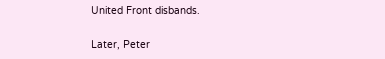United Front disbands.

Later, Peter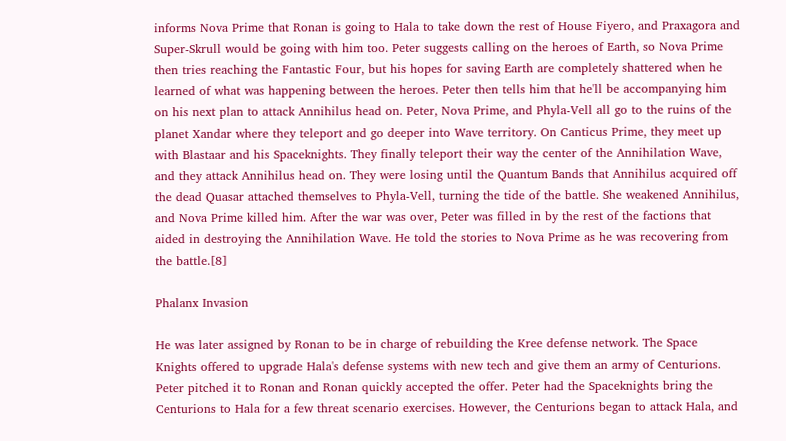informs Nova Prime that Ronan is going to Hala to take down the rest of House Fiyero, and Praxagora and Super-Skrull would be going with him too. Peter suggests calling on the heroes of Earth, so Nova Prime then tries reaching the Fantastic Four, but his hopes for saving Earth are completely shattered when he learned of what was happening between the heroes. Peter then tells him that he'll be accompanying him on his next plan to attack Annihilus head on. Peter, Nova Prime, and Phyla-Vell all go to the ruins of the planet Xandar where they teleport and go deeper into Wave territory. On Canticus Prime, they meet up with Blastaar and his Spaceknights. They finally teleport their way the center of the Annihilation Wave, and they attack Annihilus head on. They were losing until the Quantum Bands that Annihilus acquired off the dead Quasar attached themselves to Phyla-Vell, turning the tide of the battle. She weakened Annihilus, and Nova Prime killed him. After the war was over, Peter was filled in by the rest of the factions that aided in destroying the Annihilation Wave. He told the stories to Nova Prime as he was recovering from the battle.[8]

Phalanx Invasion

He was later assigned by Ronan to be in charge of rebuilding the Kree defense network. The Space Knights offered to upgrade Hala's defense systems with new tech and give them an army of Centurions. Peter pitched it to Ronan and Ronan quickly accepted the offer. Peter had the Spaceknights bring the Centurions to Hala for a few threat scenario exercises. However, the Centurions began to attack Hala, and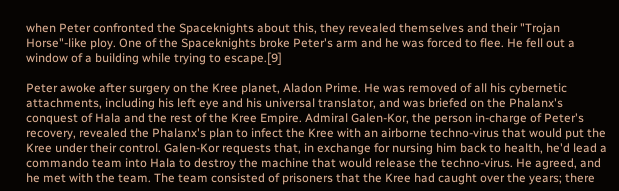when Peter confronted the Spaceknights about this, they revealed themselves and their "Trojan Horse"-like ploy. One of the Spaceknights broke Peter's arm and he was forced to flee. He fell out a window of a building while trying to escape.[9]

Peter awoke after surgery on the Kree planet, Aladon Prime. He was removed of all his cybernetic attachments, including his left eye and his universal translator, and was briefed on the Phalanx's conquest of Hala and the rest of the Kree Empire. Admiral Galen-Kor, the person in-charge of Peter's recovery, revealed the Phalanx's plan to infect the Kree with an airborne techno-virus that would put the Kree under their control. Galen-Kor requests that, in exchange for nursing him back to health, he'd lead a commando team into Hala to destroy the machine that would release the techno-virus. He agreed, and he met with the team. The team consisted of prisoners that the Kree had caught over the years; there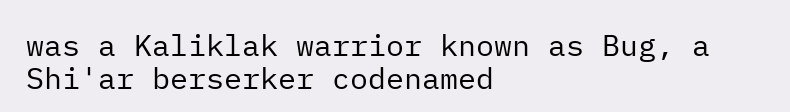was a Kaliklak warrior known as Bug, a Shi'ar berserker codenamed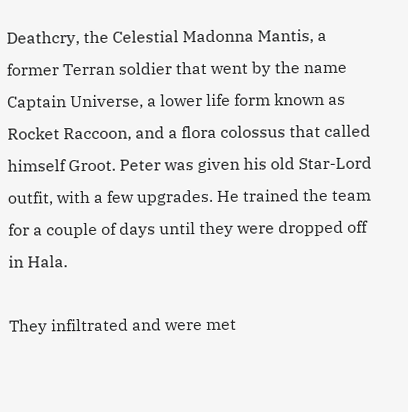Deathcry, the Celestial Madonna Mantis, a former Terran soldier that went by the name Captain Universe, a lower life form known as Rocket Raccoon, and a flora colossus that called himself Groot. Peter was given his old Star-Lord outfit, with a few upgrades. He trained the team for a couple of days until they were dropped off in Hala.

They infiltrated and were met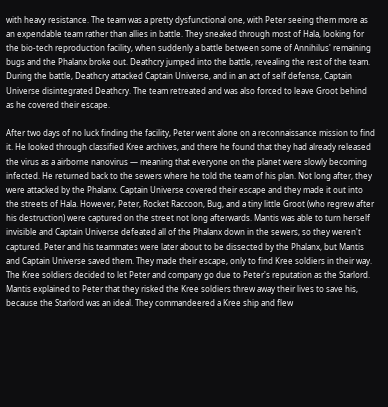with heavy resistance. The team was a pretty dysfunctional one, with Peter seeing them more as an expendable team rather than allies in battle. They sneaked through most of Hala, looking for the bio-tech reproduction facility, when suddenly a battle between some of Annihilus' remaining bugs and the Phalanx broke out. Deathcry jumped into the battle, revealing the rest of the team. During the battle, Deathcry attacked Captain Universe, and in an act of self defense, Captain Universe disintegrated Deathcry. The team retreated and was also forced to leave Groot behind as he covered their escape.

After two days of no luck finding the facility, Peter went alone on a reconnaissance mission to find it. He looked through classified Kree archives, and there he found that they had already released the virus as a airborne nanovirus — meaning that everyone on the planet were slowly becoming infected. He returned back to the sewers where he told the team of his plan. Not long after, they were attacked by the Phalanx. Captain Universe covered their escape and they made it out into the streets of Hala. However, Peter, Rocket Raccoon, Bug, and a tiny little Groot (who regrew after his destruction) were captured on the street not long afterwards. Mantis was able to turn herself invisible and Captain Universe defeated all of the Phalanx down in the sewers, so they weren't captured. Peter and his teammates were later about to be dissected by the Phalanx, but Mantis and Captain Universe saved them. They made their escape, only to find Kree soldiers in their way. The Kree soldiers decided to let Peter and company go due to Peter's reputation as the Starlord. Mantis explained to Peter that they risked the Kree soldiers threw away their lives to save his, because the Starlord was an ideal. They commandeered a Kree ship and flew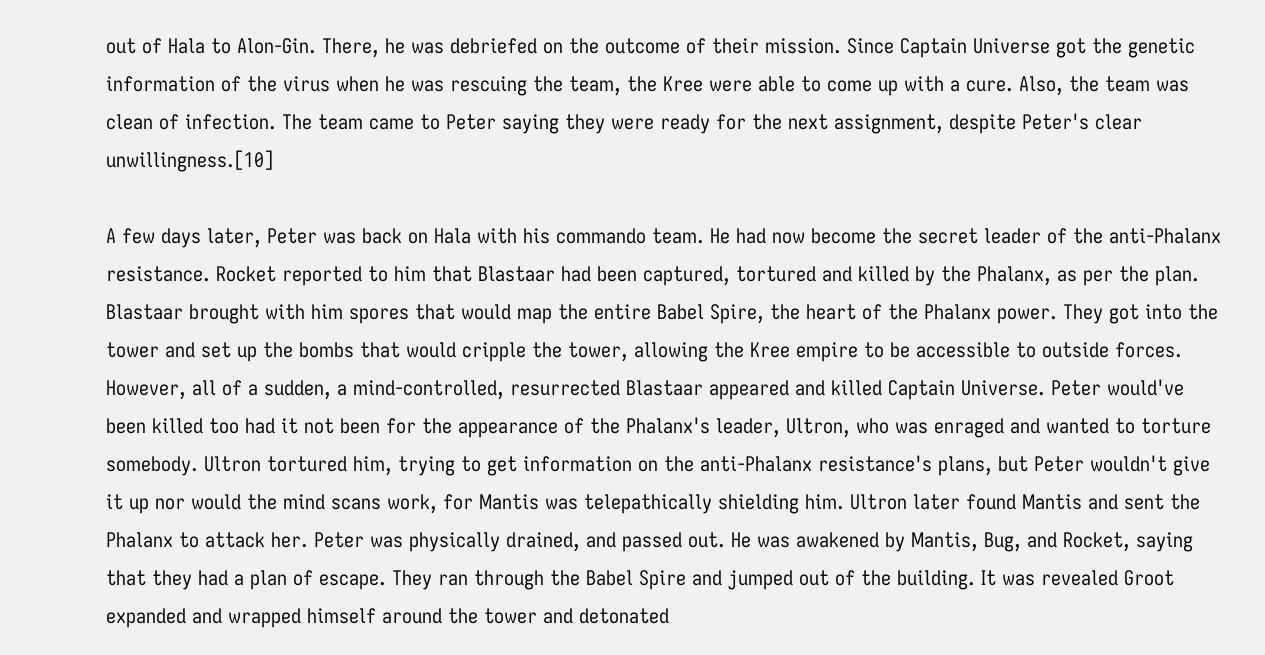out of Hala to Alon-Gin. There, he was debriefed on the outcome of their mission. Since Captain Universe got the genetic information of the virus when he was rescuing the team, the Kree were able to come up with a cure. Also, the team was clean of infection. The team came to Peter saying they were ready for the next assignment, despite Peter's clear unwillingness.[10]

A few days later, Peter was back on Hala with his commando team. He had now become the secret leader of the anti-Phalanx resistance. Rocket reported to him that Blastaar had been captured, tortured and killed by the Phalanx, as per the plan. Blastaar brought with him spores that would map the entire Babel Spire, the heart of the Phalanx power. They got into the tower and set up the bombs that would cripple the tower, allowing the Kree empire to be accessible to outside forces. However, all of a sudden, a mind-controlled, resurrected Blastaar appeared and killed Captain Universe. Peter would've been killed too had it not been for the appearance of the Phalanx's leader, Ultron, who was enraged and wanted to torture somebody. Ultron tortured him, trying to get information on the anti-Phalanx resistance's plans, but Peter wouldn't give it up nor would the mind scans work, for Mantis was telepathically shielding him. Ultron later found Mantis and sent the Phalanx to attack her. Peter was physically drained, and passed out. He was awakened by Mantis, Bug, and Rocket, saying that they had a plan of escape. They ran through the Babel Spire and jumped out of the building. It was revealed Groot expanded and wrapped himself around the tower and detonated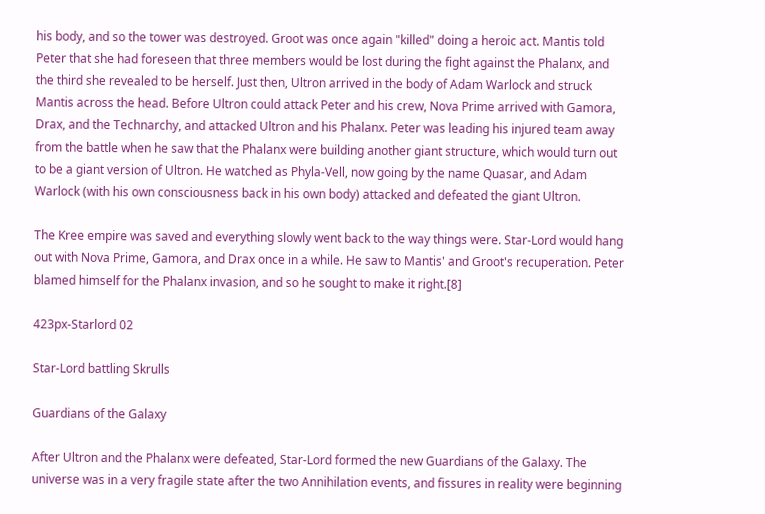his body, and so the tower was destroyed. Groot was once again "killed" doing a heroic act. Mantis told Peter that she had foreseen that three members would be lost during the fight against the Phalanx, and the third she revealed to be herself. Just then, Ultron arrived in the body of Adam Warlock and struck Mantis across the head. Before Ultron could attack Peter and his crew, Nova Prime arrived with Gamora, Drax, and the Technarchy, and attacked Ultron and his Phalanx. Peter was leading his injured team away from the battle when he saw that the Phalanx were building another giant structure, which would turn out to be a giant version of Ultron. He watched as Phyla-Vell, now going by the name Quasar, and Adam Warlock (with his own consciousness back in his own body) attacked and defeated the giant Ultron.

The Kree empire was saved and everything slowly went back to the way things were. Star-Lord would hang out with Nova Prime, Gamora, and Drax once in a while. He saw to Mantis' and Groot's recuperation. Peter blamed himself for the Phalanx invasion, and so he sought to make it right.[8]

423px-Starlord 02

Star-Lord battling Skrulls

Guardians of the Galaxy

After Ultron and the Phalanx were defeated, Star-Lord formed the new Guardians of the Galaxy. The universe was in a very fragile state after the two Annihilation events, and fissures in reality were beginning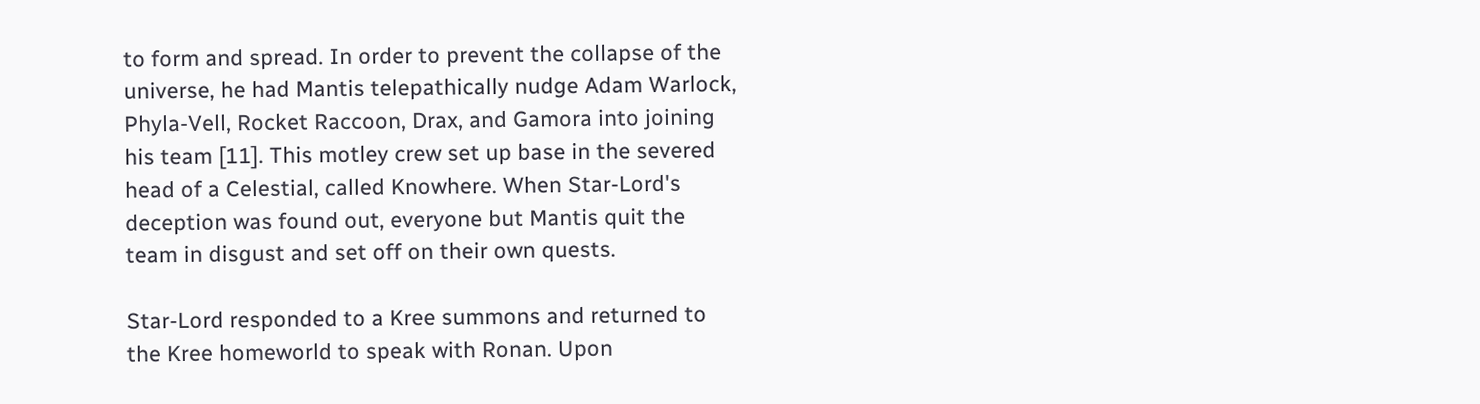to form and spread. In order to prevent the collapse of the universe, he had Mantis telepathically nudge Adam Warlock, Phyla-Vell, Rocket Raccoon, Drax, and Gamora into joining his team [11]. This motley crew set up base in the severed head of a Celestial, called Knowhere. When Star-Lord's deception was found out, everyone but Mantis quit the team in disgust and set off on their own quests.

Star-Lord responded to a Kree summons and returned to the Kree homeworld to speak with Ronan. Upon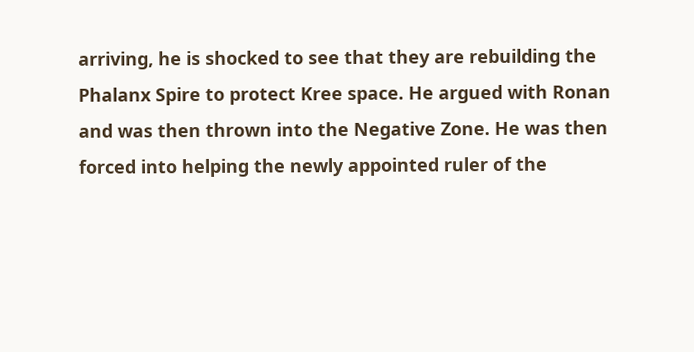arriving, he is shocked to see that they are rebuilding the Phalanx Spire to protect Kree space. He argued with Ronan and was then thrown into the Negative Zone. He was then forced into helping the newly appointed ruler of the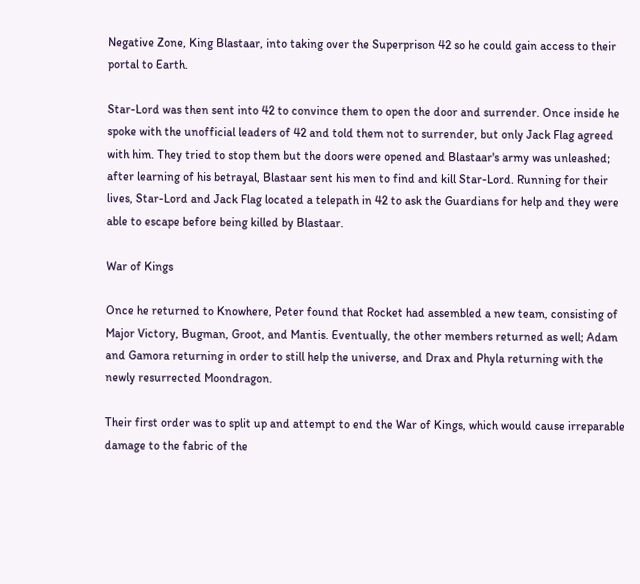Negative Zone, King Blastaar, into taking over the Superprison 42 so he could gain access to their portal to Earth.

Star-Lord was then sent into 42 to convince them to open the door and surrender. Once inside he spoke with the unofficial leaders of 42 and told them not to surrender, but only Jack Flag agreed with him. They tried to stop them but the doors were opened and Blastaar's army was unleashed; after learning of his betrayal, Blastaar sent his men to find and kill Star-Lord. Running for their lives, Star-Lord and Jack Flag located a telepath in 42 to ask the Guardians for help and they were able to escape before being killed by Blastaar.

War of Kings

Once he returned to Knowhere, Peter found that Rocket had assembled a new team, consisting of Major Victory, Bugman, Groot, and Mantis. Eventually, the other members returned as well; Adam and Gamora returning in order to still help the universe, and Drax and Phyla returning with the newly resurrected Moondragon.

Their first order was to split up and attempt to end the War of Kings, which would cause irreparable damage to the fabric of the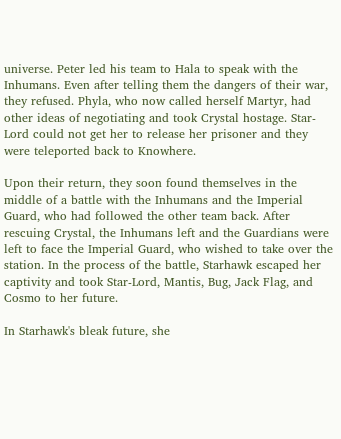universe. Peter led his team to Hala to speak with the Inhumans. Even after telling them the dangers of their war, they refused. Phyla, who now called herself Martyr, had other ideas of negotiating and took Crystal hostage. Star-Lord could not get her to release her prisoner and they were teleported back to Knowhere.

Upon their return, they soon found themselves in the middle of a battle with the Inhumans and the Imperial Guard, who had followed the other team back. After rescuing Crystal, the Inhumans left and the Guardians were left to face the Imperial Guard, who wished to take over the station. In the process of the battle, Starhawk escaped her captivity and took Star-Lord, Mantis, Bug, Jack Flag, and Cosmo to her future.

In Starhawk's bleak future, she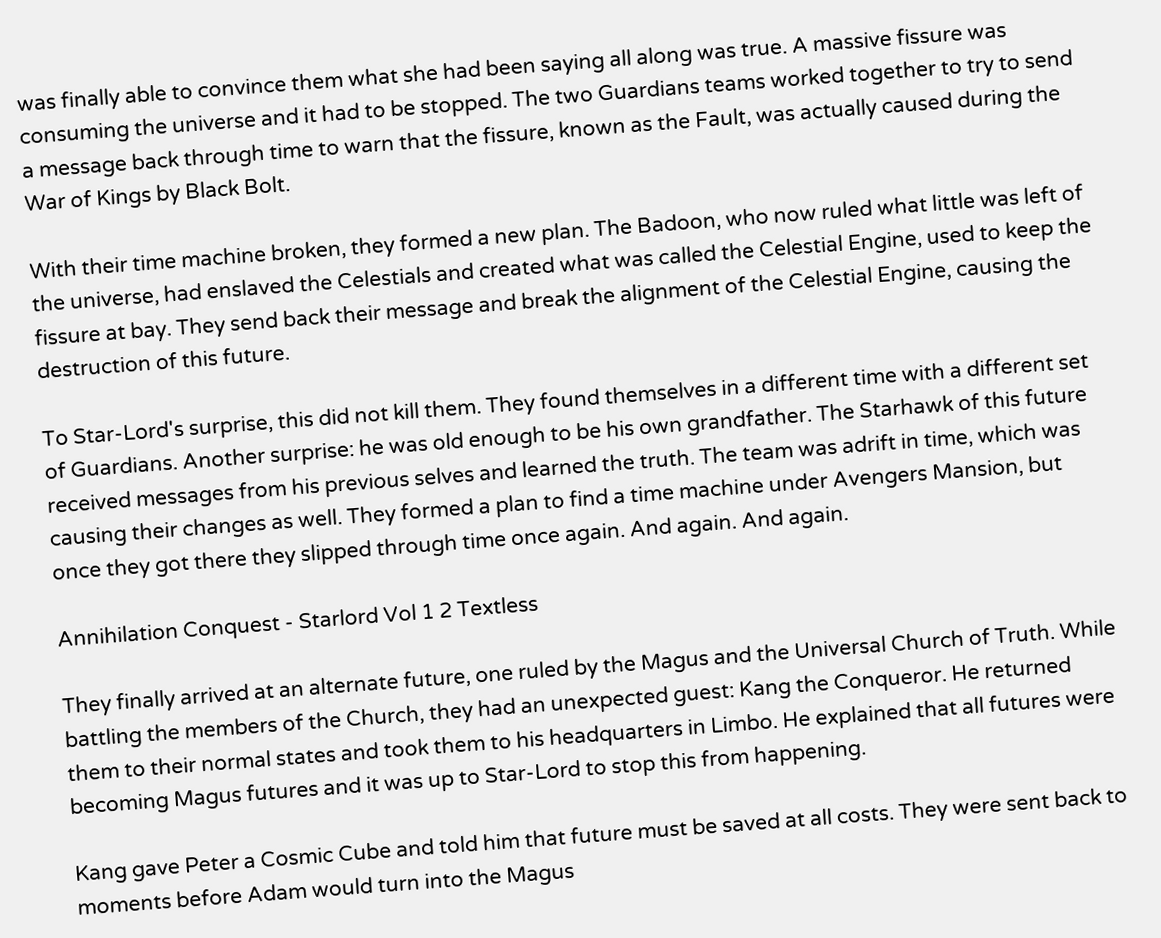was finally able to convince them what she had been saying all along was true. A massive fissure was consuming the universe and it had to be stopped. The two Guardians teams worked together to try to send a message back through time to warn that the fissure, known as the Fault, was actually caused during the War of Kings by Black Bolt.

With their time machine broken, they formed a new plan. The Badoon, who now ruled what little was left of the universe, had enslaved the Celestials and created what was called the Celestial Engine, used to keep the fissure at bay. They send back their message and break the alignment of the Celestial Engine, causing the destruction of this future.

To Star-Lord's surprise, this did not kill them. They found themselves in a different time with a different set of Guardians. Another surprise: he was old enough to be his own grandfather. The Starhawk of this future received messages from his previous selves and learned the truth. The team was adrift in time, which was causing their changes as well. They formed a plan to find a time machine under Avengers Mansion, but once they got there they slipped through time once again. And again. And again.

Annihilation Conquest - Starlord Vol 1 2 Textless

They finally arrived at an alternate future, one ruled by the Magus and the Universal Church of Truth. While battling the members of the Church, they had an unexpected guest: Kang the Conqueror. He returned them to their normal states and took them to his headquarters in Limbo. He explained that all futures were becoming Magus futures and it was up to Star-Lord to stop this from happening.

Kang gave Peter a Cosmic Cube and told him that future must be saved at all costs. They were sent back to moments before Adam would turn into the Magus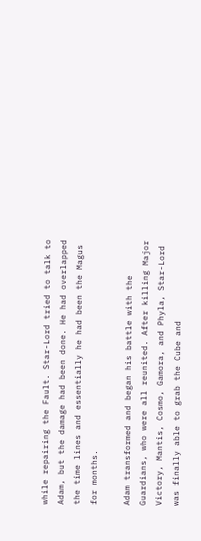while repairing the Fault. Star-Lord tried to talk to Adam, but the damage had been done. He had overlapped the time lines and essentially he had been the Magus for months.

Adam transformed and began his battle with the Guardians, who were all reunited. After killing Major Victory, Mantis, Cosmo, Gamora, and Phyla, Star-Lord was finally able to grab the Cube and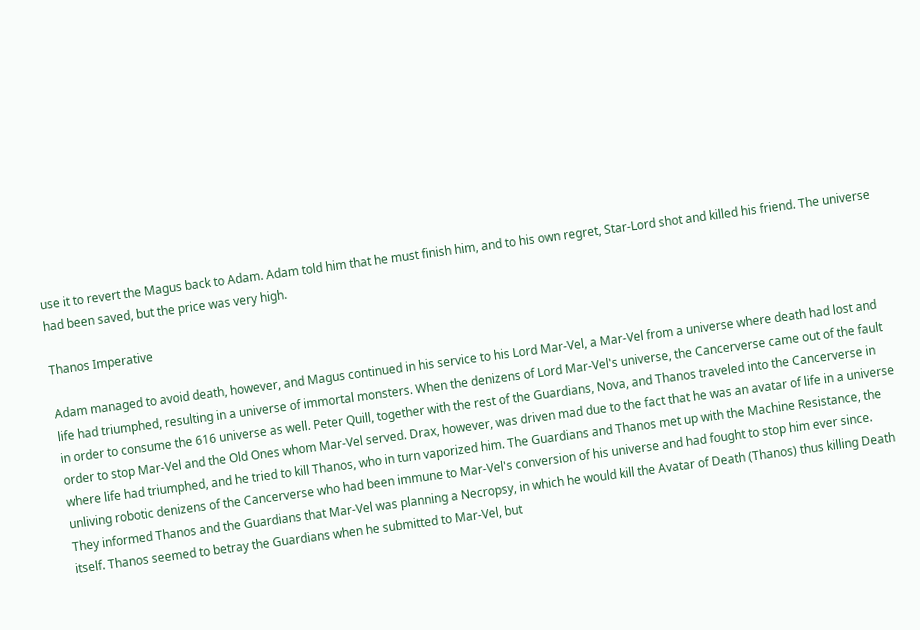use it to revert the Magus back to Adam. Adam told him that he must finish him, and to his own regret, Star-Lord shot and killed his friend. The universe had been saved, but the price was very high.

Thanos Imperative

Adam managed to avoid death, however, and Magus continued in his service to his Lord Mar-Vel, a Mar-Vel from a universe where death had lost and life had triumphed, resulting in a universe of immortal monsters. When the denizens of Lord Mar-Vel's universe, the Cancerverse came out of the fault in order to consume the 616 universe as well. Peter Quill, together with the rest of the Guardians, Nova, and Thanos traveled into the Cancerverse in order to stop Mar-Vel and the Old Ones whom Mar-Vel served. Drax, however, was driven mad due to the fact that he was an avatar of life in a universe where life had triumphed, and he tried to kill Thanos, who in turn vaporized him. The Guardians and Thanos met up with the Machine Resistance, the unliving robotic denizens of the Cancerverse who had been immune to Mar-Vel's conversion of his universe and had fought to stop him ever since. They informed Thanos and the Guardians that Mar-Vel was planning a Necropsy, in which he would kill the Avatar of Death (Thanos) thus killing Death itself. Thanos seemed to betray the Guardians when he submitted to Mar-Vel, but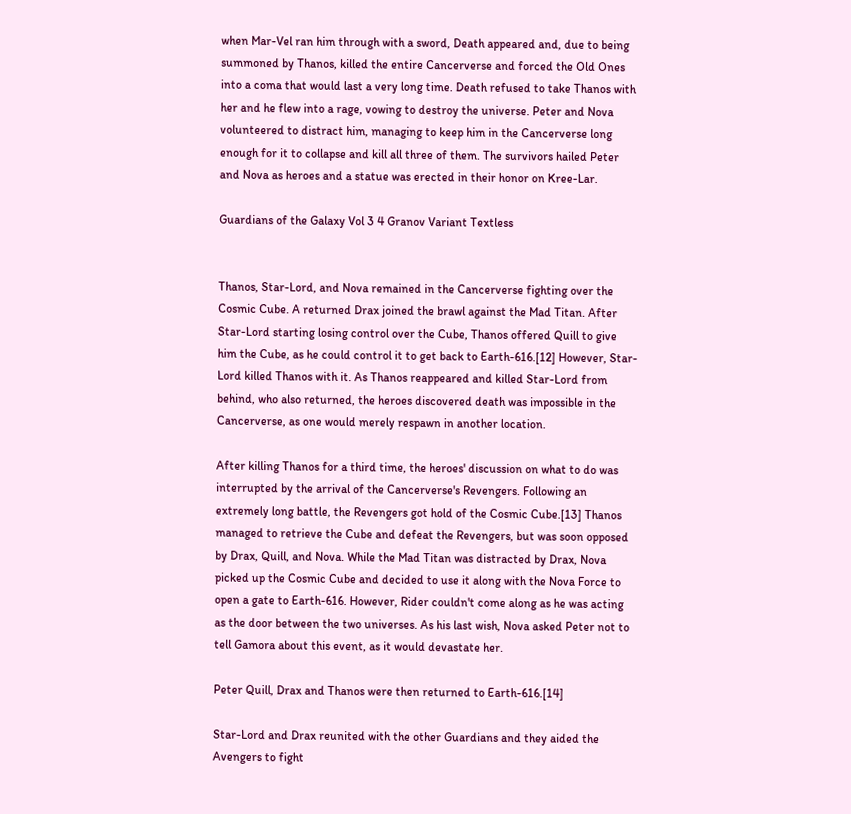when Mar-Vel ran him through with a sword, Death appeared and, due to being summoned by Thanos, killed the entire Cancerverse and forced the Old Ones into a coma that would last a very long time. Death refused to take Thanos with her and he flew into a rage, vowing to destroy the universe. Peter and Nova volunteered to distract him, managing to keep him in the Cancerverse long enough for it to collapse and kill all three of them. The survivors hailed Peter and Nova as heroes and a statue was erected in their honor on Kree-Lar.

Guardians of the Galaxy Vol 3 4 Granov Variant Textless


Thanos, Star-Lord, and Nova remained in the Cancerverse fighting over the Cosmic Cube. A returned Drax joined the brawl against the Mad Titan. After Star-Lord starting losing control over the Cube, Thanos offered Quill to give him the Cube, as he could control it to get back to Earth-616.[12] However, Star-Lord killed Thanos with it. As Thanos reappeared and killed Star-Lord from behind, who also returned, the heroes discovered death was impossible in the Cancerverse, as one would merely respawn in another location.

After killing Thanos for a third time, the heroes' discussion on what to do was interrupted by the arrival of the Cancerverse's Revengers. Following an extremely long battle, the Revengers got hold of the Cosmic Cube.[13] Thanos managed to retrieve the Cube and defeat the Revengers, but was soon opposed by Drax, Quill, and Nova. While the Mad Titan was distracted by Drax, Nova picked up the Cosmic Cube and decided to use it along with the Nova Force to open a gate to Earth-616. However, Rider couldn't come along as he was acting as the door between the two universes. As his last wish, Nova asked Peter not to tell Gamora about this event, as it would devastate her.

Peter Quill, Drax and Thanos were then returned to Earth-616.[14]

Star-Lord and Drax reunited with the other Guardians and they aided the Avengers to fight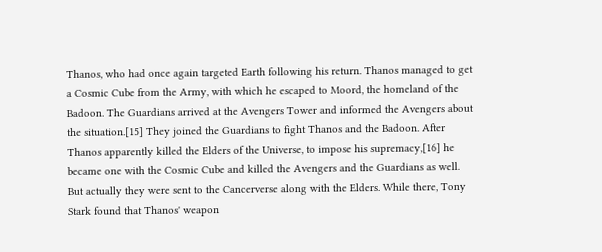Thanos, who had once again targeted Earth following his return. Thanos managed to get a Cosmic Cube from the Army, with which he escaped to Moord, the homeland of the Badoon. The Guardians arrived at the Avengers Tower and informed the Avengers about the situation.[15] They joined the Guardians to fight Thanos and the Badoon. After Thanos apparently killed the Elders of the Universe, to impose his supremacy,[16] he became one with the Cosmic Cube and killed the Avengers and the Guardians as well. But actually they were sent to the Cancerverse along with the Elders. While there, Tony Stark found that Thanos' weapon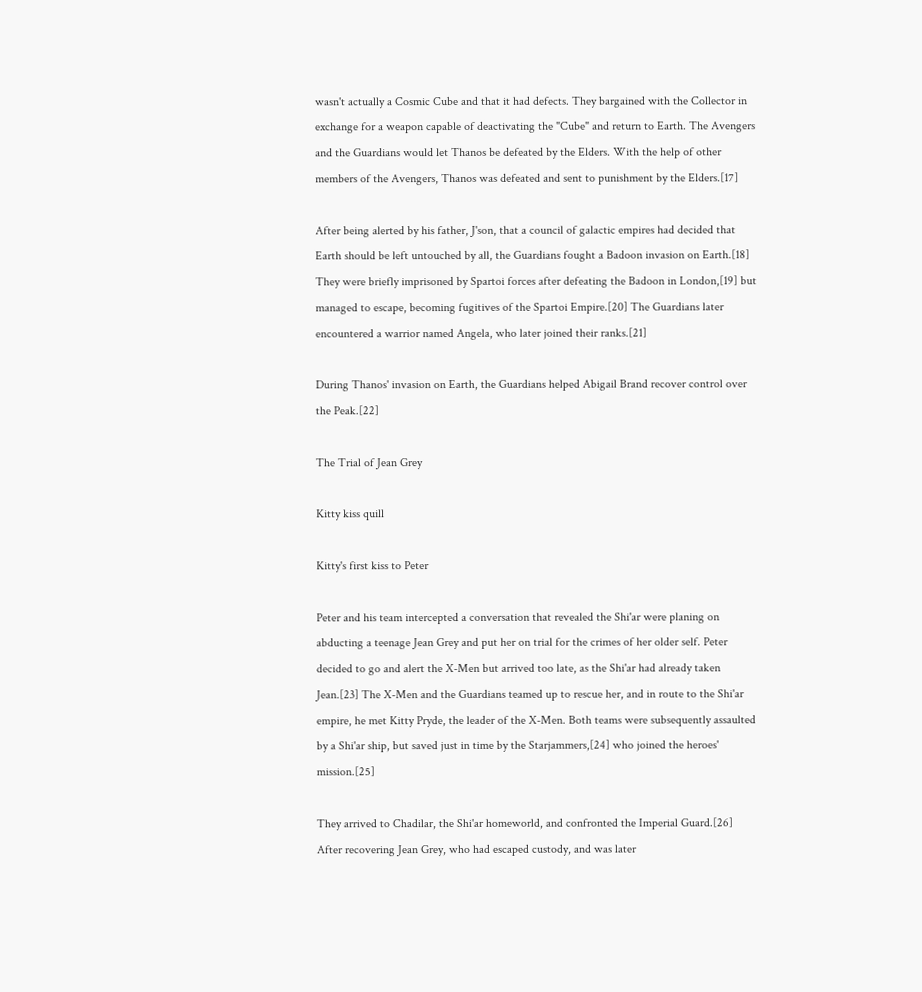wasn't actually a Cosmic Cube and that it had defects. They bargained with the Collector in exchange for a weapon capable of deactivating the "Cube" and return to Earth. The Avengers and the Guardians would let Thanos be defeated by the Elders. With the help of other members of the Avengers, Thanos was defeated and sent to punishment by the Elders.[17]

After being alerted by his father, J'son, that a council of galactic empires had decided that Earth should be left untouched by all, the Guardians fought a Badoon invasion on Earth.[18] They were briefly imprisoned by Spartoi forces after defeating the Badoon in London,[19] but managed to escape, becoming fugitives of the Spartoi Empire.[20] The Guardians later encountered a warrior named Angela, who later joined their ranks.[21]

During Thanos' invasion on Earth, the Guardians helped Abigail Brand recover control over the Peak.[22]

The Trial of Jean Grey

Kitty kiss quill

Kitty's first kiss to Peter

Peter and his team intercepted a conversation that revealed the Shi'ar were planing on abducting a teenage Jean Grey and put her on trial for the crimes of her older self. Peter decided to go and alert the X-Men but arrived too late, as the Shi'ar had already taken Jean.[23] The X-Men and the Guardians teamed up to rescue her, and in route to the Shi'ar empire, he met Kitty Pryde, the leader of the X-Men. Both teams were subsequently assaulted by a Shi'ar ship, but saved just in time by the Starjammers,[24] who joined the heroes' mission.[25]

They arrived to Chadilar, the Shi'ar homeworld, and confronted the Imperial Guard.[26] After recovering Jean Grey, who had escaped custody, and was later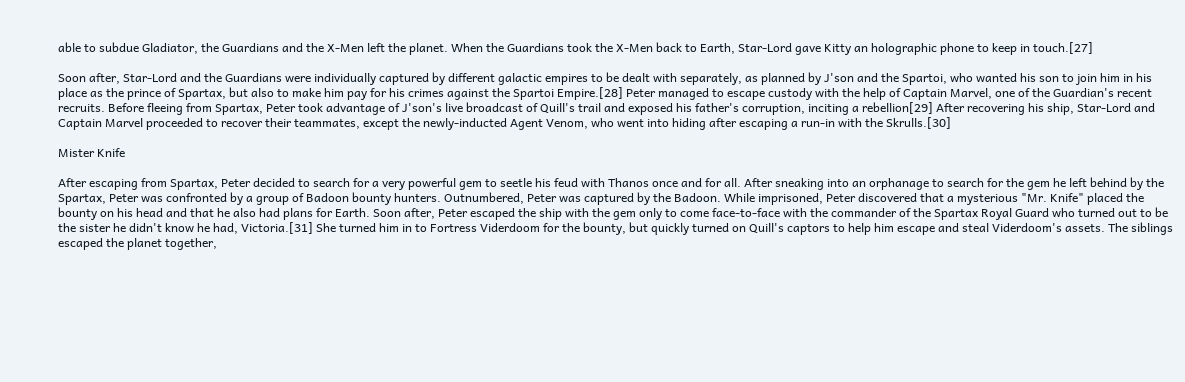able to subdue Gladiator, the Guardians and the X-Men left the planet. When the Guardians took the X-Men back to Earth, Star-Lord gave Kitty an holographic phone to keep in touch.[27]

Soon after, Star-Lord and the Guardians were individually captured by different galactic empires to be dealt with separately, as planned by J'son and the Spartoi, who wanted his son to join him in his place as the prince of Spartax, but also to make him pay for his crimes against the Spartoi Empire.[28] Peter managed to escape custody with the help of Captain Marvel, one of the Guardian's recent recruits. Before fleeing from Spartax, Peter took advantage of J'son's live broadcast of Quill's trail and exposed his father's corruption, inciting a rebellion[29] After recovering his ship, Star-Lord and Captain Marvel proceeded to recover their teammates, except the newly-inducted Agent Venom, who went into hiding after escaping a run-in with the Skrulls.[30]

Mister Knife

After escaping from Spartax, Peter decided to search for a very powerful gem to seetle his feud with Thanos once and for all. After sneaking into an orphanage to search for the gem he left behind by the Spartax, Peter was confronted by a group of Badoon bounty hunters. Outnumbered, Peter was captured by the Badoon. While imprisoned, Peter discovered that a mysterious "Mr. Knife" placed the bounty on his head and that he also had plans for Earth. Soon after, Peter escaped the ship with the gem only to come face-to-face with the commander of the Spartax Royal Guard who turned out to be the sister he didn't know he had, Victoria.[31] She turned him in to Fortress Viderdoom for the bounty, but quickly turned on Quill's captors to help him escape and steal Viderdoom's assets. The siblings escaped the planet together,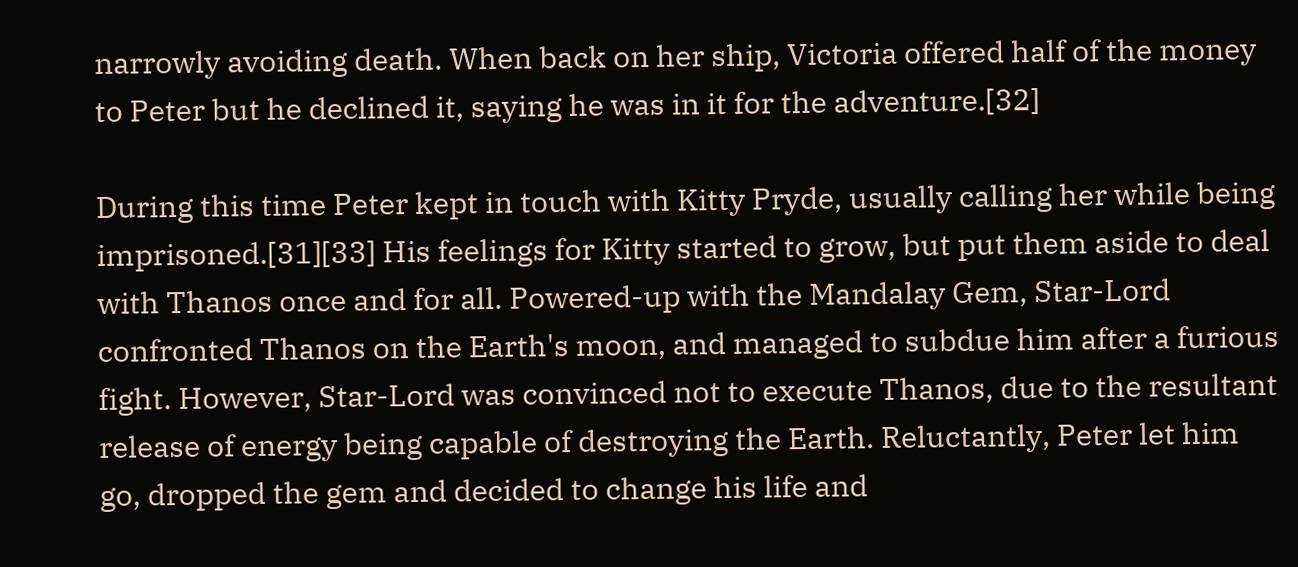narrowly avoiding death. When back on her ship, Victoria offered half of the money to Peter but he declined it, saying he was in it for the adventure.[32]

During this time Peter kept in touch with Kitty Pryde, usually calling her while being imprisoned.[31][33] His feelings for Kitty started to grow, but put them aside to deal with Thanos once and for all. Powered-up with the Mandalay Gem, Star-Lord confronted Thanos on the Earth's moon, and managed to subdue him after a furious fight. However, Star-Lord was convinced not to execute Thanos, due to the resultant release of energy being capable of destroying the Earth. Reluctantly, Peter let him go, dropped the gem and decided to change his life and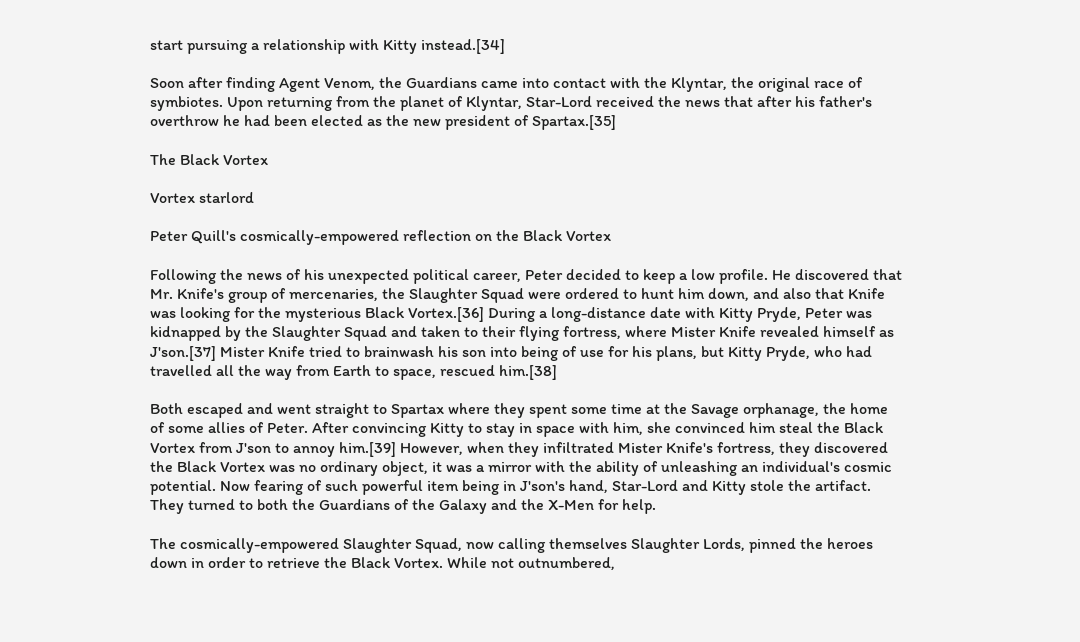start pursuing a relationship with Kitty instead.[34]

Soon after finding Agent Venom, the Guardians came into contact with the Klyntar, the original race of symbiotes. Upon returning from the planet of Klyntar, Star-Lord received the news that after his father's overthrow he had been elected as the new president of Spartax.[35]

The Black Vortex

Vortex starlord

Peter Quill's cosmically-empowered reflection on the Black Vortex

Following the news of his unexpected political career, Peter decided to keep a low profile. He discovered that Mr. Knife's group of mercenaries, the Slaughter Squad were ordered to hunt him down, and also that Knife was looking for the mysterious Black Vortex.[36] During a long-distance date with Kitty Pryde, Peter was kidnapped by the Slaughter Squad and taken to their flying fortress, where Mister Knife revealed himself as J'son.[37] Mister Knife tried to brainwash his son into being of use for his plans, but Kitty Pryde, who had travelled all the way from Earth to space, rescued him.[38]

Both escaped and went straight to Spartax where they spent some time at the Savage orphanage, the home of some allies of Peter. After convincing Kitty to stay in space with him, she convinced him steal the Black Vortex from J'son to annoy him.[39] However, when they infiltrated Mister Knife's fortress, they discovered the Black Vortex was no ordinary object, it was a mirror with the ability of unleashing an individual's cosmic potential. Now fearing of such powerful item being in J'son's hand, Star-Lord and Kitty stole the artifact. They turned to both the Guardians of the Galaxy and the X-Men for help.

The cosmically-empowered Slaughter Squad, now calling themselves Slaughter Lords, pinned the heroes down in order to retrieve the Black Vortex. While not outnumbered,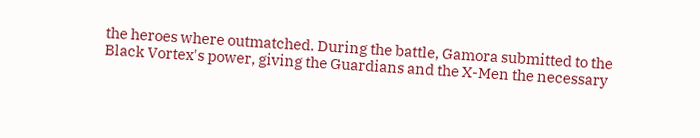the heroes where outmatched. During the battle, Gamora submitted to the Black Vortex's power, giving the Guardians and the X-Men the necessary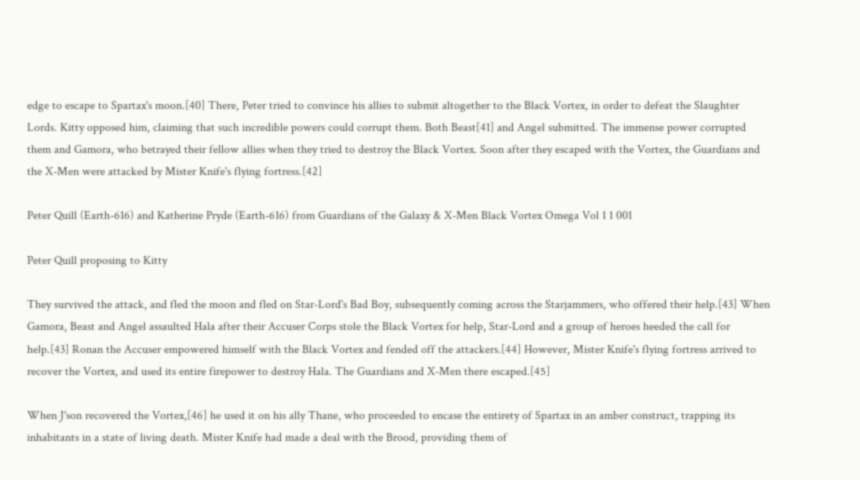edge to escape to Spartax's moon.[40] There, Peter tried to convince his allies to submit altogether to the Black Vortex, in order to defeat the Slaughter Lords. Kitty opposed him, claiming that such incredible powers could corrupt them. Both Beast[41] and Angel submitted. The immense power corrupted them and Gamora, who betrayed their fellow allies when they tried to destroy the Black Vortex. Soon after they escaped with the Vortex, the Guardians and the X-Men were attacked by Mister Knife's flying fortress.[42]

Peter Quill (Earth-616) and Katherine Pryde (Earth-616) from Guardians of the Galaxy & X-Men Black Vortex Omega Vol 1 1 001

Peter Quill proposing to Kitty

They survived the attack, and fled the moon and fled on Star-Lord's Bad Boy, subsequently coming across the Starjammers, who offered their help.[43] When Gamora, Beast and Angel assaulted Hala after their Accuser Corps stole the Black Vortex for help, Star-Lord and a group of heroes heeded the call for help.[43] Ronan the Accuser empowered himself with the Black Vortex and fended off the attackers.[44] However, Mister Knife's flying fortress arrived to recover the Vortex, and used its entire firepower to destroy Hala. The Guardians and X-Men there escaped.[45]

When J'son recovered the Vortex,[46] he used it on his ally Thane, who proceeded to encase the entirety of Spartax in an amber construct, trapping its inhabitants in a state of living death. Mister Knife had made a deal with the Brood, providing them of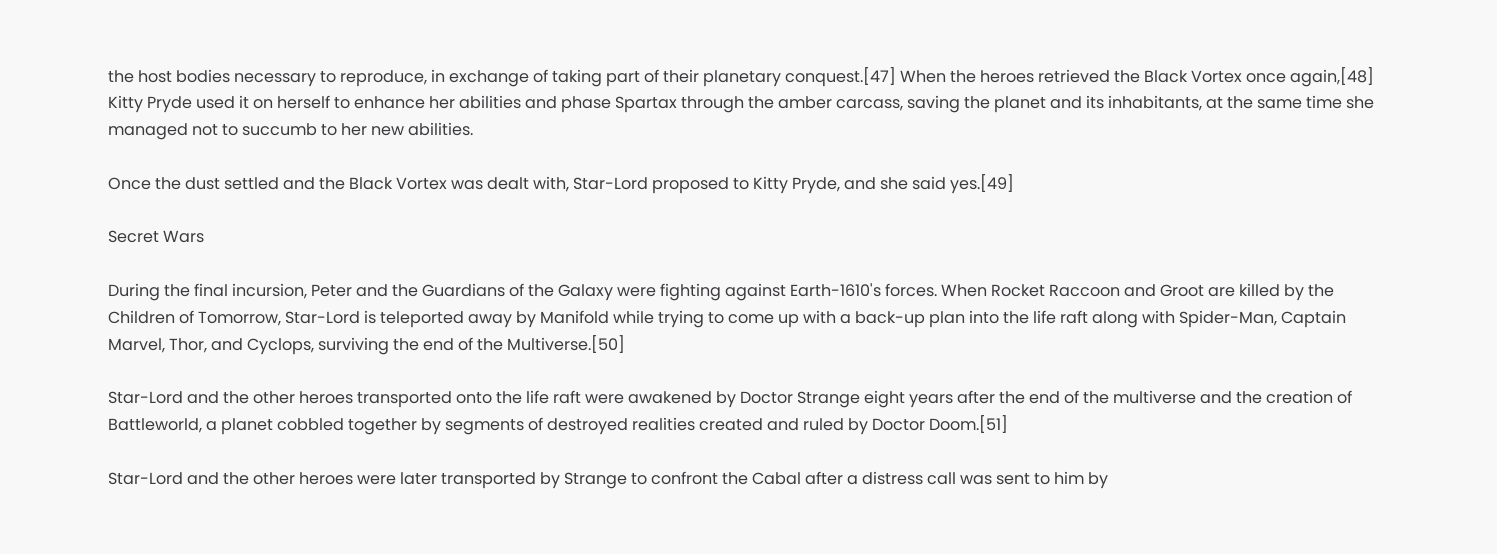the host bodies necessary to reproduce, in exchange of taking part of their planetary conquest.[47] When the heroes retrieved the Black Vortex once again,[48] Kitty Pryde used it on herself to enhance her abilities and phase Spartax through the amber carcass, saving the planet and its inhabitants, at the same time she managed not to succumb to her new abilities.

Once the dust settled and the Black Vortex was dealt with, Star-Lord proposed to Kitty Pryde, and she said yes.[49]

Secret Wars

During the final incursion, Peter and the Guardians of the Galaxy were fighting against Earth-1610's forces. When Rocket Raccoon and Groot are killed by the Children of Tomorrow, Star-Lord is teleported away by Manifold while trying to come up with a back-up plan into the life raft along with Spider-Man, Captain Marvel, Thor, and Cyclops, surviving the end of the Multiverse.[50]

Star-Lord and the other heroes transported onto the life raft were awakened by Doctor Strange eight years after the end of the multiverse and the creation of Battleworld, a planet cobbled together by segments of destroyed realities created and ruled by Doctor Doom.[51]

Star-Lord and the other heroes were later transported by Strange to confront the Cabal after a distress call was sent to him by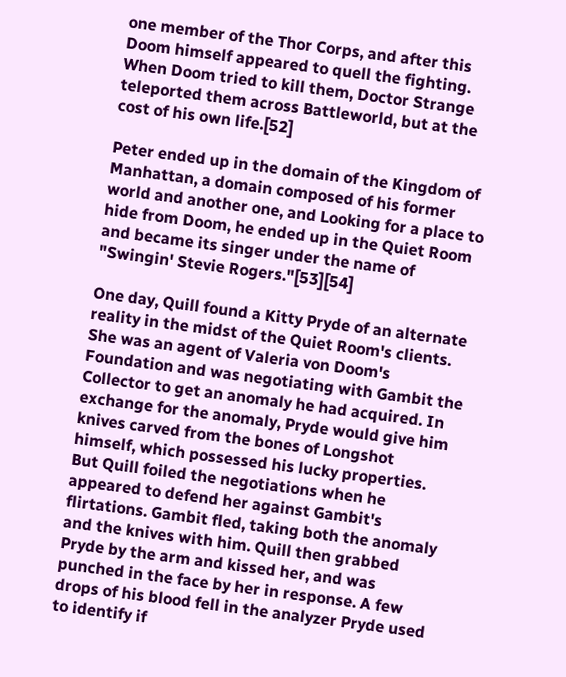one member of the Thor Corps, and after this Doom himself appeared to quell the fighting. When Doom tried to kill them, Doctor Strange teleported them across Battleworld, but at the cost of his own life.[52]

Peter ended up in the domain of the Kingdom of Manhattan, a domain composed of his former world and another one, and Looking for a place to hide from Doom, he ended up in the Quiet Room and became its singer under the name of "Swingin' Stevie Rogers."[53][54]

One day, Quill found a Kitty Pryde of an alternate reality in the midst of the Quiet Room's clients. She was an agent of Valeria von Doom's Foundation and was negotiating with Gambit the Collector to get an anomaly he had acquired. In exchange for the anomaly, Pryde would give him knives carved from the bones of Longshot himself, which possessed his lucky properties. But Quill foiled the negotiations when he appeared to defend her against Gambit's flirtations. Gambit fled, taking both the anomaly and the knives with him. Quill then grabbed Pryde by the arm and kissed her, and was punched in the face by her in response. A few drops of his blood fell in the analyzer Pryde used to identify if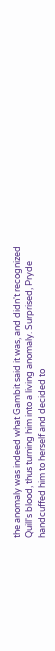the anomaly was indeed what Gambit said it was, and didn't recognized Quill's blood, thus turning him into a living anomaly. Surprised, Pryde handcuffed him to herself and decided to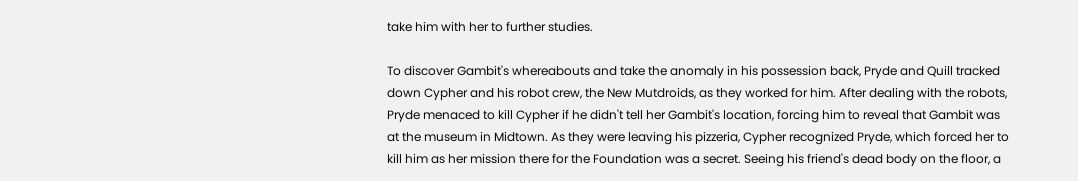take him with her to further studies.

To discover Gambit's whereabouts and take the anomaly in his possession back, Pryde and Quill tracked down Cypher and his robot crew, the New Mutdroids, as they worked for him. After dealing with the robots, Pryde menaced to kill Cypher if he didn't tell her Gambit's location, forcing him to reveal that Gambit was at the museum in Midtown. As they were leaving his pizzeria, Cypher recognized Pryde, which forced her to kill him as her mission there for the Foundation was a secret. Seeing his friend's dead body on the floor, a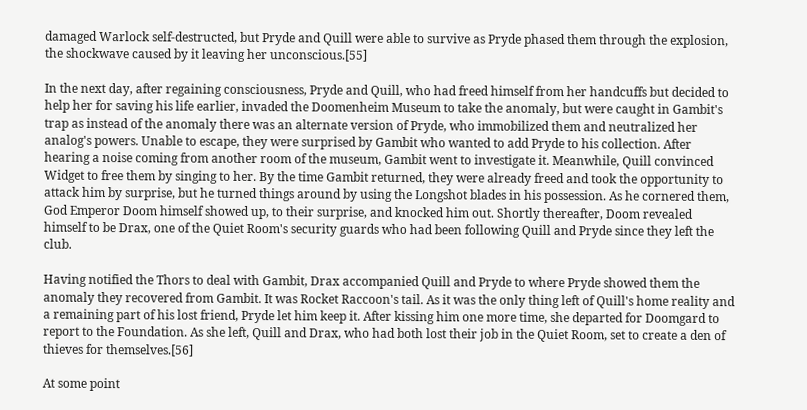damaged Warlock self-destructed, but Pryde and Quill were able to survive as Pryde phased them through the explosion, the shockwave caused by it leaving her unconscious.[55]

In the next day, after regaining consciousness, Pryde and Quill, who had freed himself from her handcuffs but decided to help her for saving his life earlier, invaded the Doomenheim Museum to take the anomaly, but were caught in Gambit's trap as instead of the anomaly there was an alternate version of Pryde, who immobilized them and neutralized her analog's powers. Unable to escape, they were surprised by Gambit who wanted to add Pryde to his collection. After hearing a noise coming from another room of the museum, Gambit went to investigate it. Meanwhile, Quill convinced Widget to free them by singing to her. By the time Gambit returned, they were already freed and took the opportunity to attack him by surprise, but he turned things around by using the Longshot blades in his possession. As he cornered them, God Emperor Doom himself showed up, to their surprise, and knocked him out. Shortly thereafter, Doom revealed himself to be Drax, one of the Quiet Room's security guards who had been following Quill and Pryde since they left the club.

Having notified the Thors to deal with Gambit, Drax accompanied Quill and Pryde to where Pryde showed them the anomaly they recovered from Gambit. It was Rocket Raccoon's tail. As it was the only thing left of Quill's home reality and a remaining part of his lost friend, Pryde let him keep it. After kissing him one more time, she departed for Doomgard to report to the Foundation. As she left, Quill and Drax, who had both lost their job in the Quiet Room, set to create a den of thieves for themselves.[56]

At some point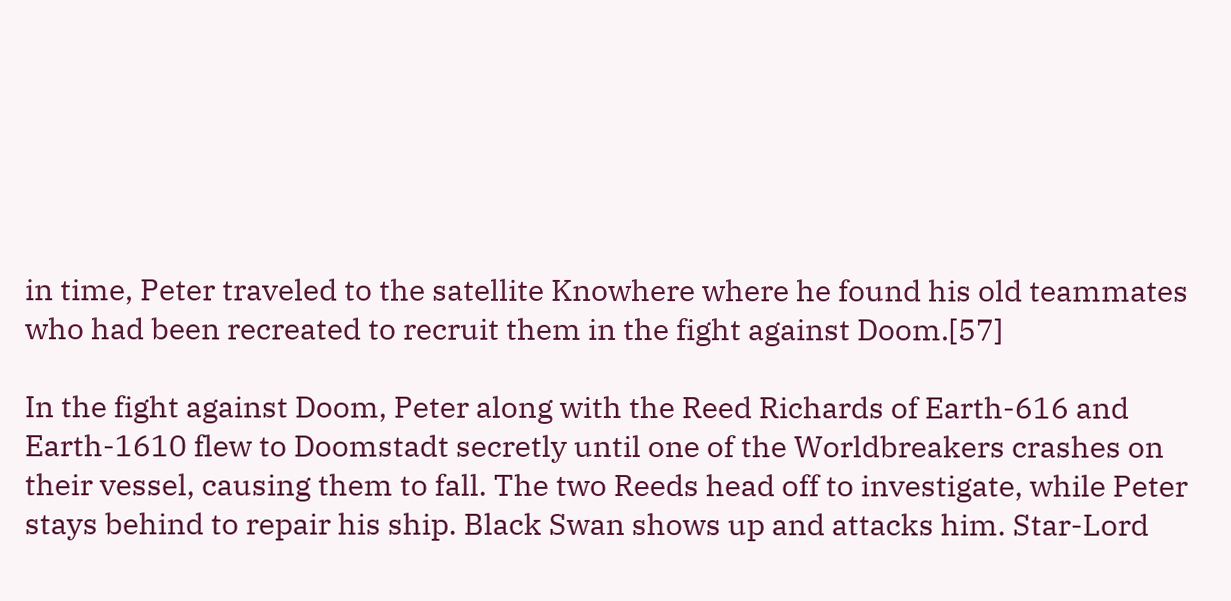in time, Peter traveled to the satellite Knowhere where he found his old teammates who had been recreated to recruit them in the fight against Doom.[57]

In the fight against Doom, Peter along with the Reed Richards of Earth-616 and Earth-1610 flew to Doomstadt secretly until one of the Worldbreakers crashes on their vessel, causing them to fall. The two Reeds head off to investigate, while Peter stays behind to repair his ship. Black Swan shows up and attacks him. Star-Lord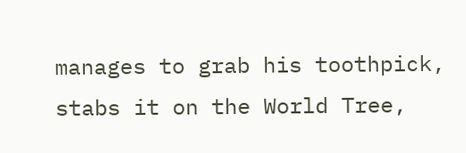manages to grab his toothpick, stabs it on the World Tree,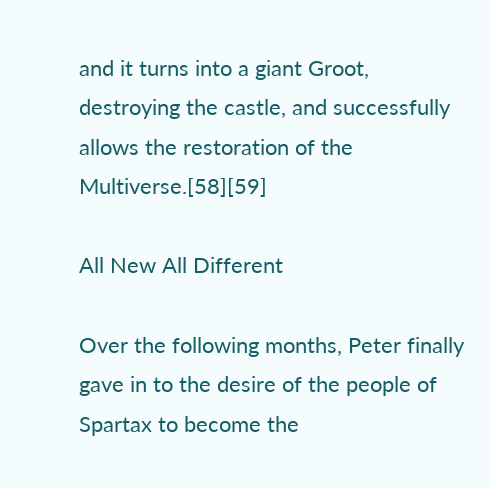and it turns into a giant Groot, destroying the castle, and successfully allows the restoration of the Multiverse.[58][59]

All New All Different

Over the following months, Peter finally gave in to the desire of the people of Spartax to become the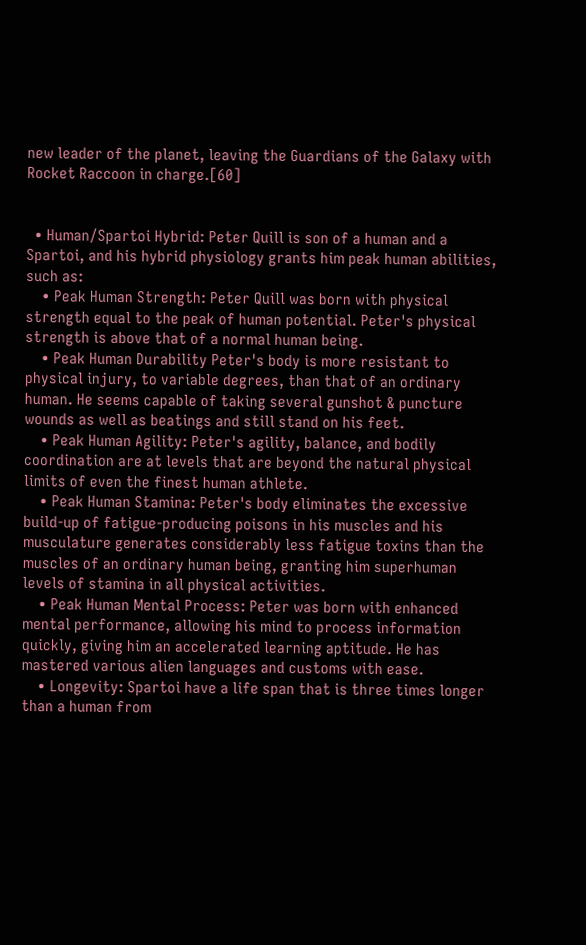new leader of the planet, leaving the Guardians of the Galaxy with Rocket Raccoon in charge.[60]


  • Human/Spartoi Hybrid: Peter Quill is son of a human and a Spartoi, and his hybrid physiology grants him peak human abilities, such as:
    • Peak Human Strength: Peter Quill was born with physical strength equal to the peak of human potential. Peter's physical strength is above that of a normal human being.
    • Peak Human Durability Peter's body is more resistant to physical injury, to variable degrees, than that of an ordinary human. He seems capable of taking several gunshot & puncture wounds as well as beatings and still stand on his feet.
    • Peak Human Agility: Peter's agility, balance, and bodily coordination are at levels that are beyond the natural physical limits of even the finest human athlete.
    • Peak Human Stamina: Peter's body eliminates the excessive build-up of fatigue-producing poisons in his muscles and his musculature generates considerably less fatigue toxins than the muscles of an ordinary human being, granting him superhuman levels of stamina in all physical activities.
    • Peak Human Mental Process: Peter was born with enhanced mental performance, allowing his mind to process information quickly, giving him an accelerated learning aptitude. He has mastered various alien languages and customs with ease.
    • Longevity: Spartoi have a life span that is three times longer than a human from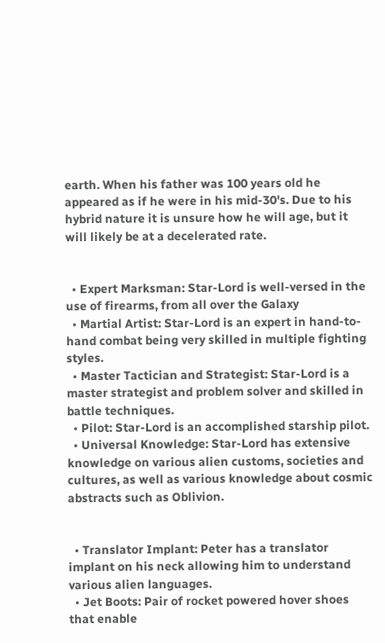earth. When his father was 100 years old he appeared as if he were in his mid-30's. Due to his hybrid nature it is unsure how he will age, but it will likely be at a decelerated rate.


  • Expert Marksman: Star-Lord is well-versed in the use of firearms, from all over the Galaxy
  • Martial Artist: Star-Lord is an expert in hand-to-hand combat being very skilled in multiple fighting styles.
  • Master Tactician and Strategist: Star-Lord is a master strategist and problem solver and skilled in battle techniques.
  • Pilot: Star-Lord is an accomplished starship pilot.
  • Universal Knowledge: Star-Lord has extensive knowledge on various alien customs, societies and cultures, as well as various knowledge about cosmic abstracts such as Oblivion.


  • Translator Implant: Peter has a translator implant on his neck allowing him to understand various alien languages.
  • Jet Boots: Pair of rocket powered hover shoes that enable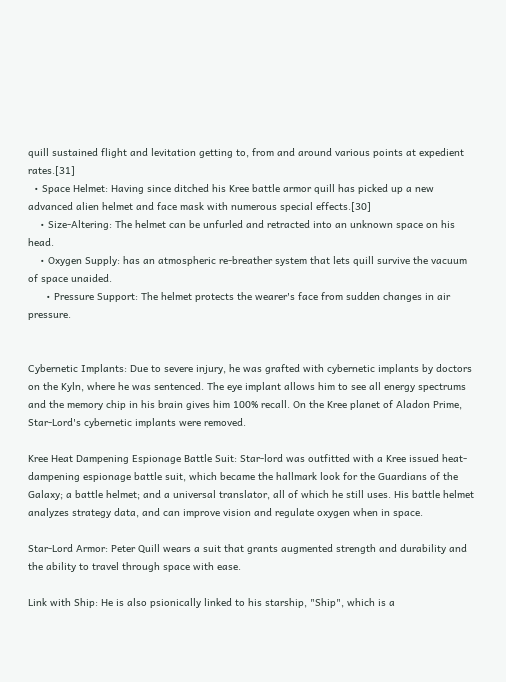quill sustained flight and levitation getting to, from and around various points at expedient rates.[31]
  • Space Helmet: Having since ditched his Kree battle armor quill has picked up a new advanced alien helmet and face mask with numerous special effects.[30]
    • Size-Altering: The helmet can be unfurled and retracted into an unknown space on his head.
    • Oxygen Supply: has an atmospheric re-breather system that lets quill survive the vacuum of space unaided.
      • Pressure Support: The helmet protects the wearer's face from sudden changes in air pressure.


Cybernetic Implants: Due to severe injury, he was grafted with cybernetic implants by doctors on the Kyln, where he was sentenced. The eye implant allows him to see all energy spectrums and the memory chip in his brain gives him 100% recall. On the Kree planet of Aladon Prime, Star-Lord's cybernetic implants were removed.

Kree Heat Dampening Espionage Battle Suit: Star-lord was outfitted with a Kree issued heat-dampening espionage battle suit, which became the hallmark look for the Guardians of the Galaxy; a battle helmet; and a universal translator, all of which he still uses. His battle helmet analyzes strategy data, and can improve vision and regulate oxygen when in space.

Star-Lord Armor: Peter Quill wears a suit that grants augmented strength and durability and the ability to travel through space with ease.

Link with Ship: He is also psionically linked to his starship, "Ship", which is a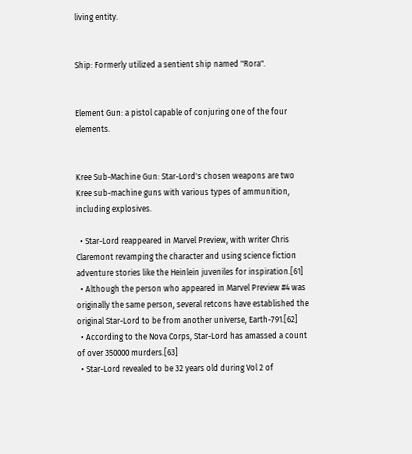living entity.


Ship: Formerly utilized a sentient ship named "Rora".


Element Gun: a pistol capable of conjuring one of the four elements.


Kree Sub-Machine Gun: Star-Lord's chosen weapons are two Kree sub-machine guns with various types of ammunition, including explosives.

  • Star-Lord reappeared in Marvel Preview, with writer Chris Claremont revamping the character and using science fiction adventure stories like the Heinlein juveniles for inspiration.[61]
  • Although the person who appeared in Marvel Preview #4 was originally the same person, several retcons have established the original Star-Lord to be from another universe, Earth-791.[62]
  • According to the Nova Corps, Star-Lord has amassed a count of over 350000 murders.[63]
  • Star-Lord revealed to be 32 years old during Vol 2 of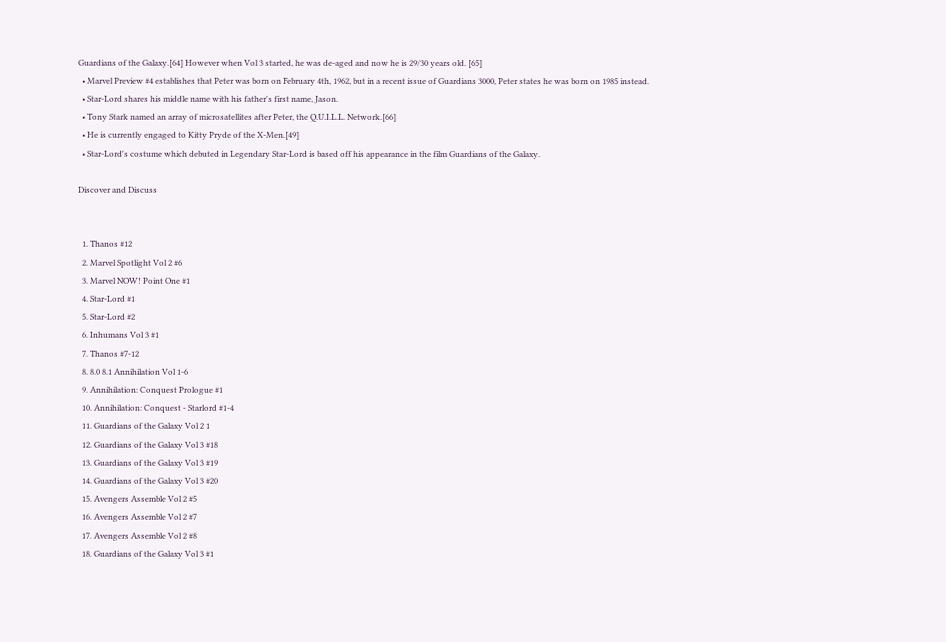Guardians of the Galaxy.[64] However when Vol 3 started, he was de-aged and now he is 29/30 years old. [65]
  • Marvel Preview #4 establishes that Peter was born on February 4th, 1962, but in a recent issue of Guardians 3000, Peter states he was born on 1985 instead.
  • Star-Lord shares his middle name with his father's first name, Jason.
  • Tony Stark named an array of microsatellites after Peter, the Q.U.I.L.L. Network.[66]
  • He is currently engaged to Kitty Pryde of the X-Men.[49]
  • Star-Lord's costume which debuted in Legendary Star-Lord is based off his appearance in the film Guardians of the Galaxy.

Discover and Discuss


  1. Thanos #12
  2. Marvel Spotlight Vol 2 #6
  3. Marvel NOW! Point One #1
  4. Star-Lord #1
  5. Star-Lord #2
  6. Inhumans Vol 3 #1
  7. Thanos #7-12
  8. 8.0 8.1 Annihilation Vol 1-6
  9. Annihilation: Conquest Prologue #1
  10. Annihilation: Conquest - Starlord #1-4
  11. Guardians of the Galaxy Vol 2 1
  12. Guardians of the Galaxy Vol 3 #18
  13. Guardians of the Galaxy Vol 3 #19
  14. Guardians of the Galaxy Vol 3 #20
  15. Avengers Assemble Vol 2 #5
  16. Avengers Assemble Vol 2 #7
  17. Avengers Assemble Vol 2 #8
  18. Guardians of the Galaxy Vol 3 #1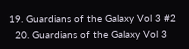19. Guardians of the Galaxy Vol 3 #2
  20. Guardians of the Galaxy Vol 3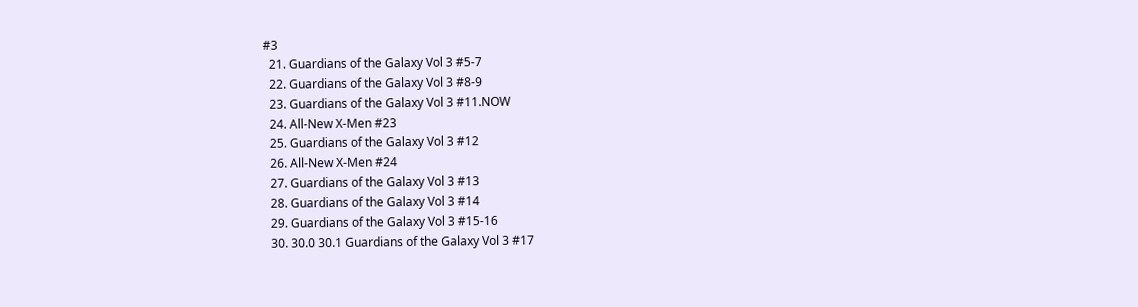#3
  21. Guardians of the Galaxy Vol 3 #5-7
  22. Guardians of the Galaxy Vol 3 #8-9
  23. Guardians of the Galaxy Vol 3 #11.NOW
  24. All-New X-Men #23
  25. Guardians of the Galaxy Vol 3 #12
  26. All-New X-Men #24
  27. Guardians of the Galaxy Vol 3 #13
  28. Guardians of the Galaxy Vol 3 #14
  29. Guardians of the Galaxy Vol 3 #15-16
  30. 30.0 30.1 Guardians of the Galaxy Vol 3 #17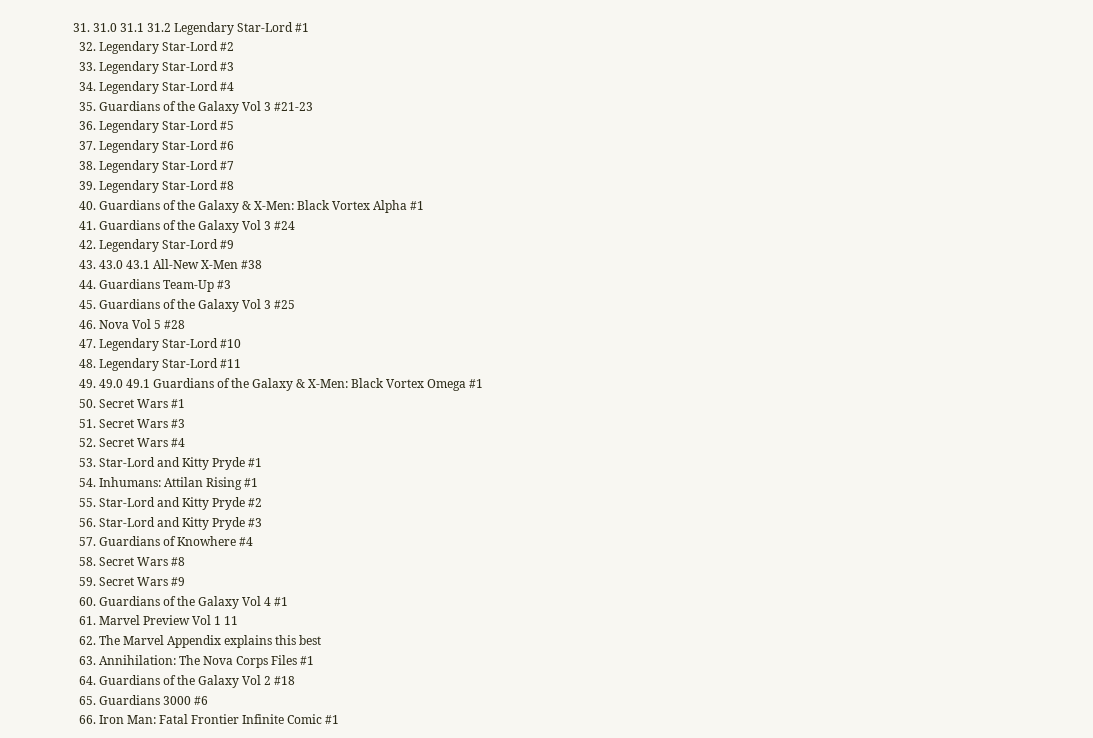31. 31.0 31.1 31.2 Legendary Star-Lord #1
  32. Legendary Star-Lord #2
  33. Legendary Star-Lord #3
  34. Legendary Star-Lord #4
  35. Guardians of the Galaxy Vol 3 #21-23
  36. Legendary Star-Lord #5
  37. Legendary Star-Lord #6
  38. Legendary Star-Lord #7
  39. Legendary Star-Lord #8
  40. Guardians of the Galaxy & X-Men: Black Vortex Alpha #1
  41. Guardians of the Galaxy Vol 3 #24
  42. Legendary Star-Lord #9
  43. 43.0 43.1 All-New X-Men #38
  44. Guardians Team-Up #3
  45. Guardians of the Galaxy Vol 3 #25
  46. Nova Vol 5 #28
  47. Legendary Star-Lord #10
  48. Legendary Star-Lord #11
  49. 49.0 49.1 Guardians of the Galaxy & X-Men: Black Vortex Omega #1
  50. Secret Wars #1
  51. Secret Wars #3
  52. Secret Wars #4
  53. Star-Lord and Kitty Pryde #1
  54. Inhumans: Attilan Rising #1
  55. Star-Lord and Kitty Pryde #2
  56. Star-Lord and Kitty Pryde #3
  57. Guardians of Knowhere #4
  58. Secret Wars #8
  59. Secret Wars #9
  60. Guardians of the Galaxy Vol 4 #1
  61. Marvel Preview Vol 1 11
  62. The Marvel Appendix explains this best
  63. Annihilation: The Nova Corps Files #1
  64. Guardians of the Galaxy Vol 2 #18
  65. Guardians 3000 #6
  66. Iron Man: Fatal Frontier Infinite Comic #1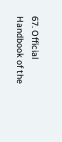67. Official Handbook of the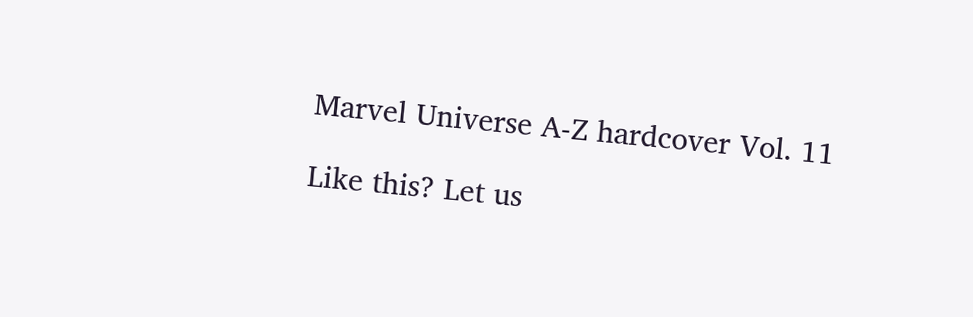Marvel Universe A-Z hardcover Vol. 11

Like this? Let us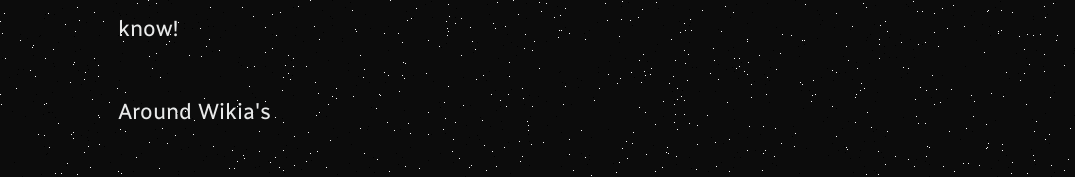know!

Around Wikia's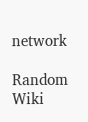network

Random Wiki